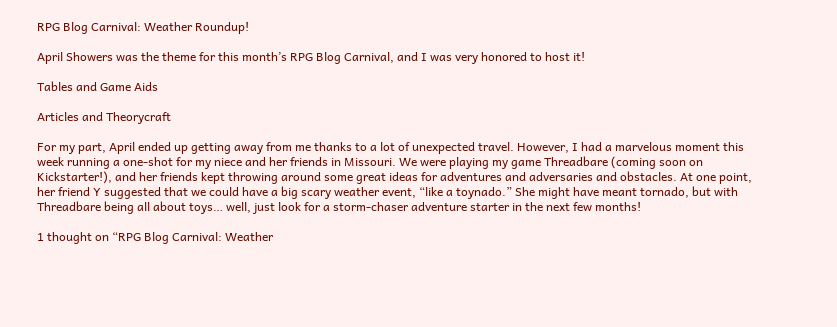RPG Blog Carnival: Weather Roundup!

April Showers was the theme for this month’s RPG Blog Carnival, and I was very honored to host it!

Tables and Game Aids

Articles and Theorycraft

For my part, April ended up getting away from me thanks to a lot of unexpected travel. However, I had a marvelous moment this week running a one-shot for my niece and her friends in Missouri. We were playing my game Threadbare (coming soon on Kickstarter!), and her friends kept throwing around some great ideas for adventures and adversaries and obstacles. At one point, her friend Y suggested that we could have a big scary weather event, “like a toynado.” She might have meant tornado, but with Threadbare being all about toys… well, just look for a storm-chaser adventure starter in the next few months!

1 thought on “RPG Blog Carnival: Weather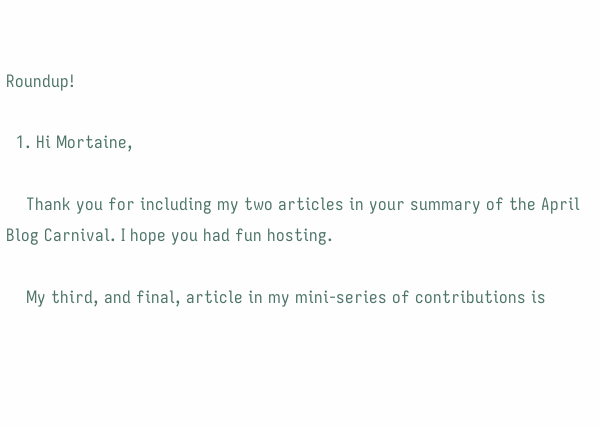Roundup!

  1. Hi Mortaine,

    Thank you for including my two articles in your summary of the April Blog Carnival. I hope you had fun hosting.

    My third, and final, article in my mini-series of contributions is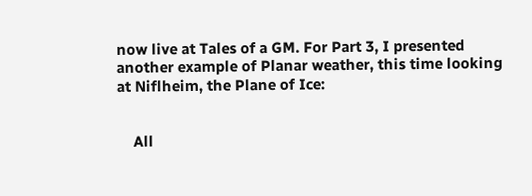now live at Tales of a GM. For Part 3, I presented another example of Planar weather, this time looking at Niflheim, the Plane of Ice:


    All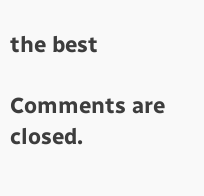the best

Comments are closed.